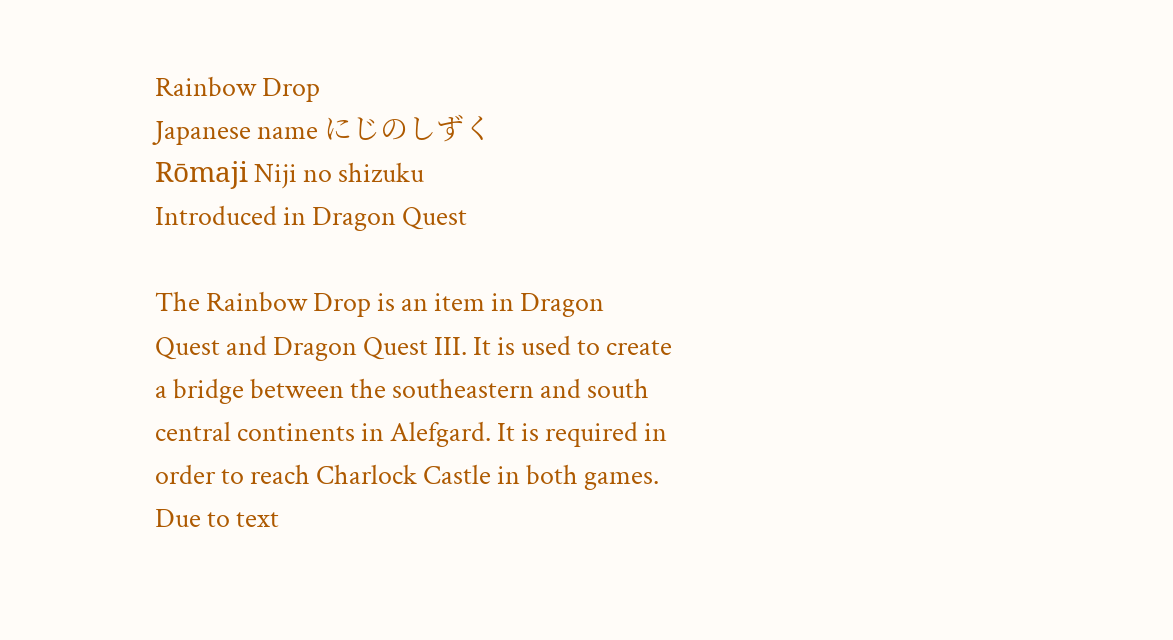Rainbow Drop
Japanese name にじのしずく
Rōmaji Niji no shizuku
Introduced in Dragon Quest

The Rainbow Drop is an item in Dragon Quest and Dragon Quest III. It is used to create a bridge between the southeastern and south central continents in Alefgard. It is required in order to reach Charlock Castle in both games. Due to text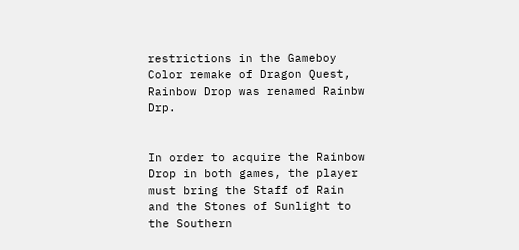restrictions in the Gameboy Color remake of Dragon Quest, Rainbow Drop was renamed Rainbw Drp.


In order to acquire the Rainbow Drop in both games, the player must bring the Staff of Rain and the Stones of Sunlight to the Southern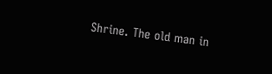Shrine. The old man in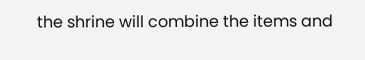the shrine will combine the items and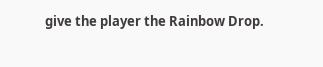give the player the Rainbow Drop.